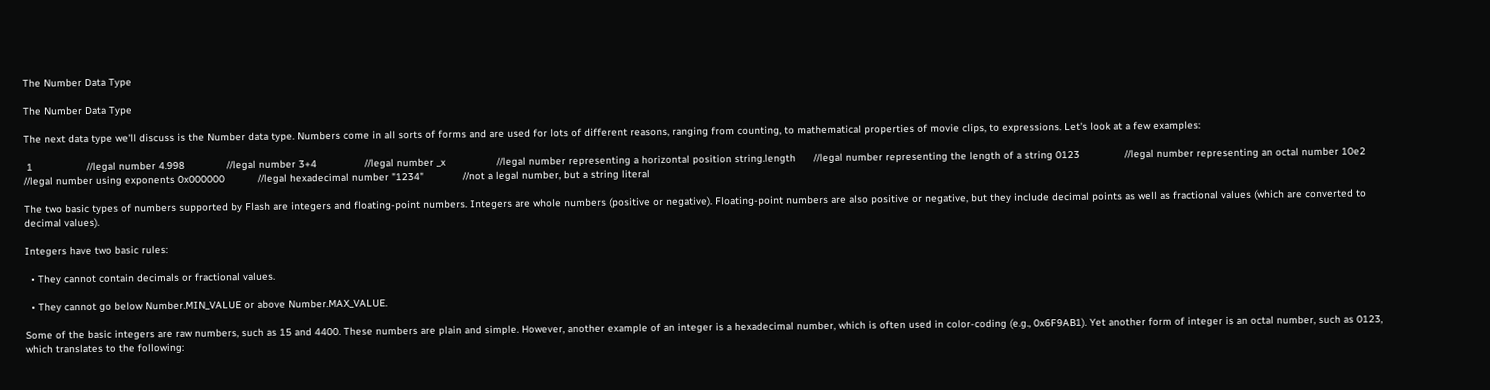The Number Data Type

The Number Data Type

The next data type we'll discuss is the Number data type. Numbers come in all sorts of forms and are used for lots of different reasons, ranging from counting, to mathematical properties of movie clips, to expressions. Let's look at a few examples:

 1                  //legal number 4.998              //legal number 3+4                //legal number _x                 //legal number representing a horizontal position string.length      //legal number representing the length of a string 0123               //legal number representing an octal number 10e2               //legal number using exponents 0x000000           //legal hexadecimal number "1234"             //not a legal number, but a string literal

The two basic types of numbers supported by Flash are integers and floating-point numbers. Integers are whole numbers (positive or negative). Floating-point numbers are also positive or negative, but they include decimal points as well as fractional values (which are converted to decimal values).

Integers have two basic rules:

  • They cannot contain decimals or fractional values.

  • They cannot go below Number.MIN_VALUE or above Number.MAX_VALUE.

Some of the basic integers are raw numbers, such as 15 and 4400. These numbers are plain and simple. However, another example of an integer is a hexadecimal number, which is often used in color-coding (e.g., 0x6F9AB1). Yet another form of integer is an octal number, such as 0123, which translates to the following: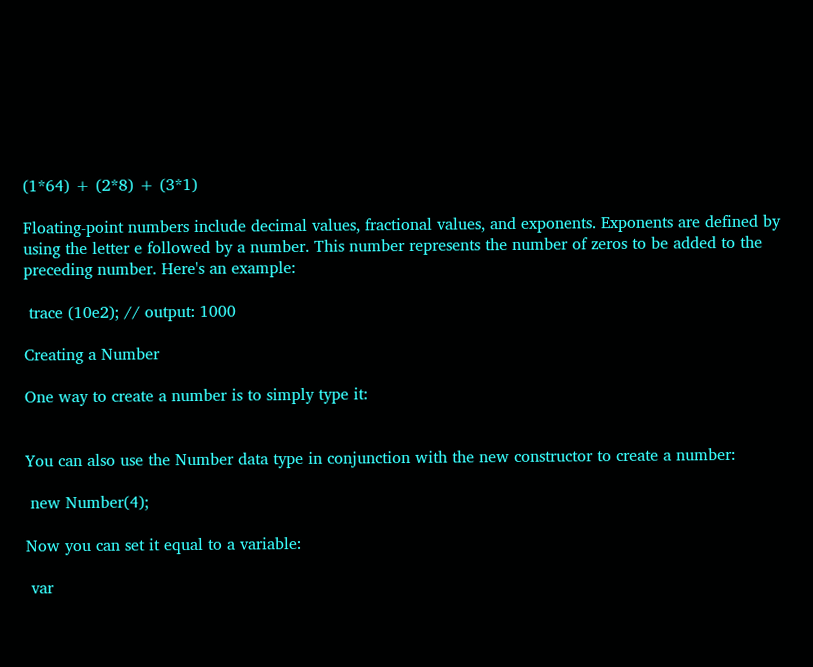(1*64) + (2*8) + (3*1)

Floating-point numbers include decimal values, fractional values, and exponents. Exponents are defined by using the letter e followed by a number. This number represents the number of zeros to be added to the preceding number. Here's an example:

 trace (10e2); // output: 1000

Creating a Number

One way to create a number is to simply type it:


You can also use the Number data type in conjunction with the new constructor to create a number:

 new Number(4);

Now you can set it equal to a variable:

 var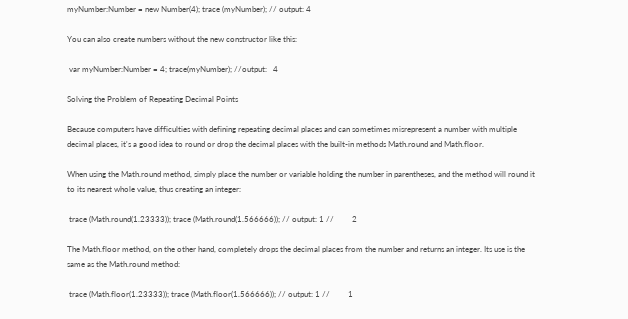myNumber:Number = new Number(4); trace (myNumber); // output: 4

You can also create numbers without the new constructor like this:

 var myNumber:Number = 4; trace(myNumber); //output:   4

Solving the Problem of Repeating Decimal Points

Because computers have difficulties with defining repeating decimal places and can sometimes misrepresent a number with multiple decimal places, it's a good idea to round or drop the decimal places with the built-in methods Math.round and Math.floor.

When using the Math.round method, simply place the number or variable holding the number in parentheses, and the method will round it to its nearest whole value, thus creating an integer:

 trace (Math.round(1.23333)); trace (Math.round(1.566666)); // output: 1 //         2

The Math.floor method, on the other hand, completely drops the decimal places from the number and returns an integer. Its use is the same as the Math.round method:

 trace (Math.floor(1.23333)); trace (Math.floor(1.566666)); // output: 1 //         1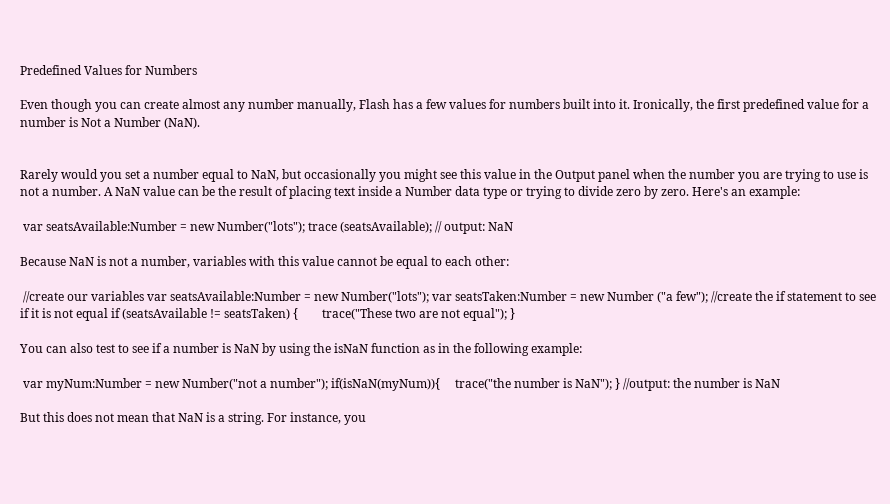Predefined Values for Numbers

Even though you can create almost any number manually, Flash has a few values for numbers built into it. Ironically, the first predefined value for a number is Not a Number (NaN).


Rarely would you set a number equal to NaN, but occasionally you might see this value in the Output panel when the number you are trying to use is not a number. A NaN value can be the result of placing text inside a Number data type or trying to divide zero by zero. Here's an example:

 var seatsAvailable:Number = new Number("lots"); trace (seatsAvailable); // output: NaN

Because NaN is not a number, variables with this value cannot be equal to each other:

 //create our variables var seatsAvailable:Number = new Number("lots"); var seatsTaken:Number = new Number ("a few"); //create the if statement to see if it is not equal if (seatsAvailable != seatsTaken) {        trace("These two are not equal"); }

You can also test to see if a number is NaN by using the isNaN function as in the following example:

 var myNum:Number = new Number("not a number"); if(isNaN(myNum)){     trace("the number is NaN"); } //output: the number is NaN

But this does not mean that NaN is a string. For instance, you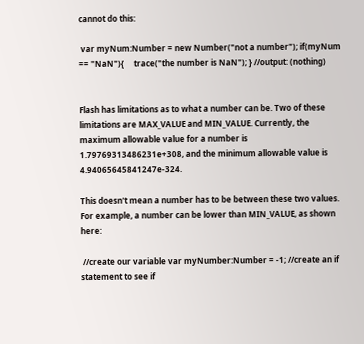cannot do this:

 var myNum:Number = new Number("not a number"); if(myNum == "NaN"){     trace("the number is NaN"); } //output: (nothing)


Flash has limitations as to what a number can be. Two of these limitations are MAX_VALUE and MIN_VALUE. Currently, the maximum allowable value for a number is 1.79769313486231e+308, and the minimum allowable value is 4.94065645841247e-324.

This doesn't mean a number has to be between these two values. For example, a number can be lower than MIN_VALUE, as shown here:

 //create our variable var myNumber:Number = -1; //create an if statement to see if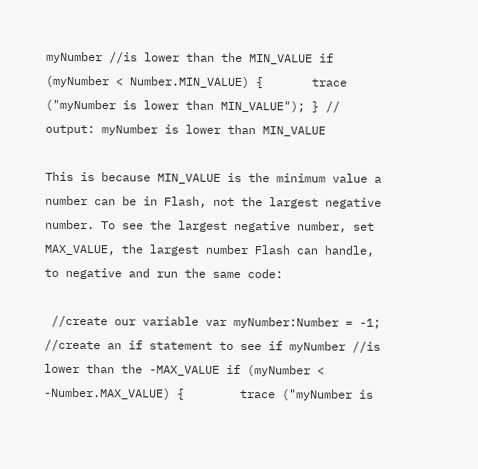myNumber //is lower than the MIN_VALUE if (myNumber < Number.MIN_VALUE) {       trace ("myNumber is lower than MIN_VALUE"); } // output: myNumber is lower than MIN_VALUE

This is because MIN_VALUE is the minimum value a number can be in Flash, not the largest negative number. To see the largest negative number, set MAX_VALUE, the largest number Flash can handle, to negative and run the same code:

 //create our variable var myNumber:Number = -1; //create an if statement to see if myNumber //is lower than the -MAX_VALUE if (myNumber < -Number.MAX_VALUE) {        trace ("myNumber is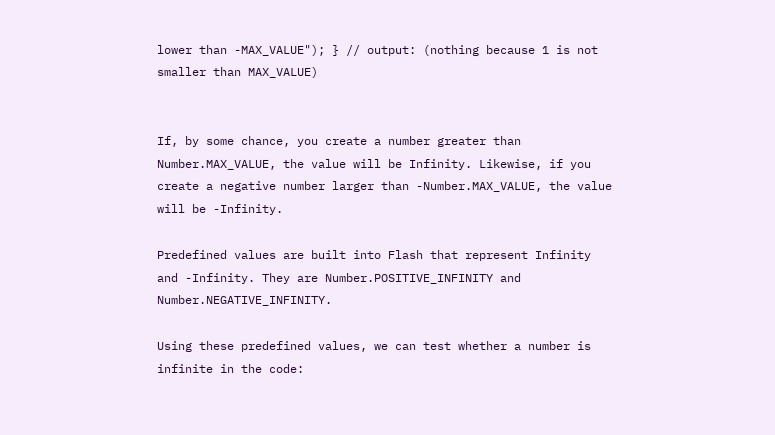lower than -MAX_VALUE"); } // output: (nothing because 1 is not smaller than MAX_VALUE)


If, by some chance, you create a number greater than Number.MAX_VALUE, the value will be Infinity. Likewise, if you create a negative number larger than -Number.MAX_VALUE, the value will be -Infinity.

Predefined values are built into Flash that represent Infinity and -Infinity. They are Number.POSITIVE_INFINITY and Number.NEGATIVE_INFINITY.

Using these predefined values, we can test whether a number is infinite in the code: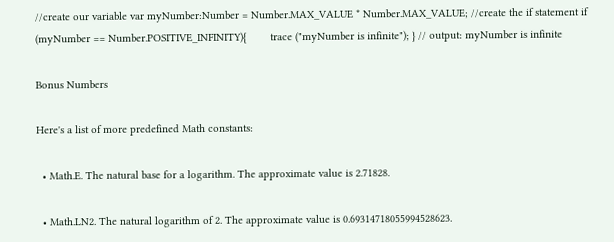//create our variable var myNumber:Number = Number.MAX_VALUE * Number.MAX_VALUE; //create the if statement if (myNumber == Number.POSITIVE_INFINITY){        trace ("myNumber is infinite"); } // output: myNumber is infinite

Bonus Numbers

Here's a list of more predefined Math constants:

  • Math.E. The natural base for a logarithm. The approximate value is 2.71828.

  • Math.LN2. The natural logarithm of 2. The approximate value is 0.69314718055994528623.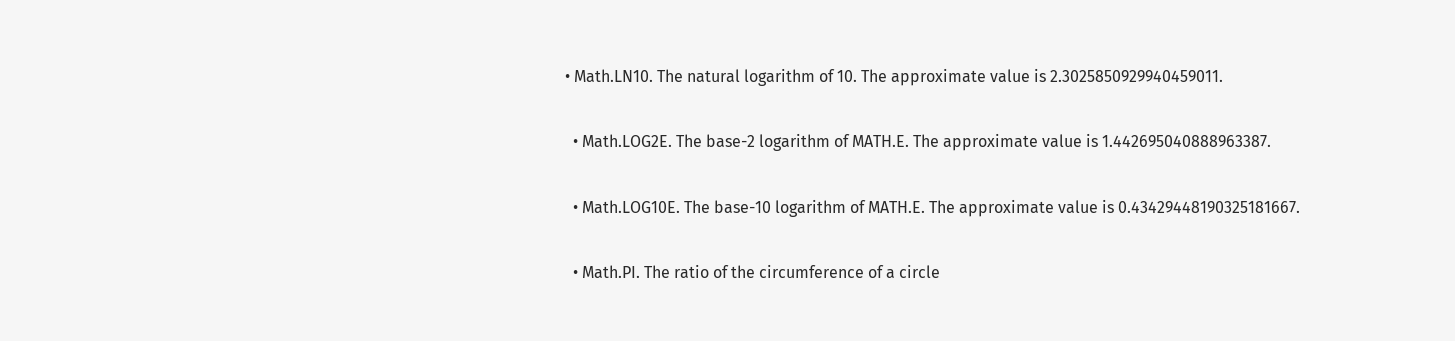• Math.LN10. The natural logarithm of 10. The approximate value is 2.3025850929940459011.

  • Math.LOG2E. The base-2 logarithm of MATH.E. The approximate value is 1.442695040888963387.

  • Math.LOG10E. The base-10 logarithm of MATH.E. The approximate value is 0.43429448190325181667.

  • Math.PI. The ratio of the circumference of a circle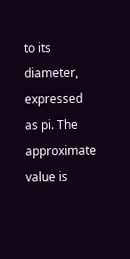to its diameter, expressed as pi. The approximate value is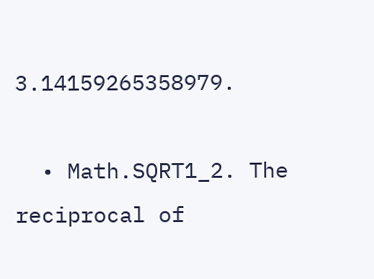3.14159265358979.

  • Math.SQRT1_2. The reciprocal of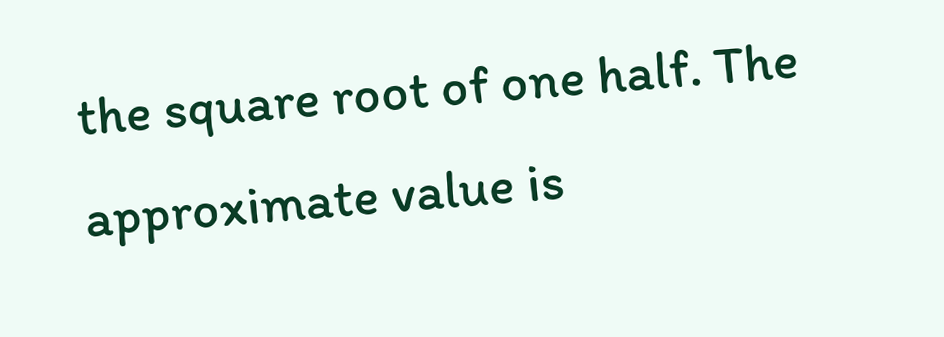the square root of one half. The approximate value is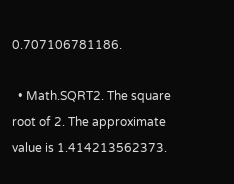0.707106781186.

  • Math.SQRT2. The square root of 2. The approximate value is 1.414213562373.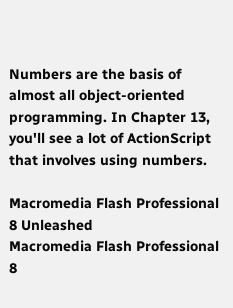Numbers are the basis of almost all object-oriented programming. In Chapter 13, you'll see a lot of ActionScript that involves using numbers.

Macromedia Flash Professional 8 Unleashed
Macromedia Flash Professional 8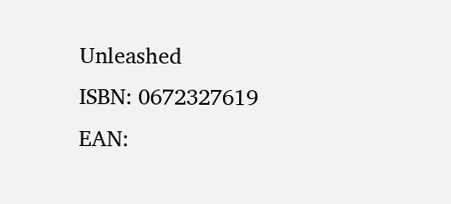Unleashed
ISBN: 0672327619
EAN: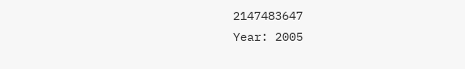2147483647
Year: 2005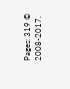Pages: 319 © 2008-2017.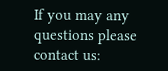If you may any questions please contact us: